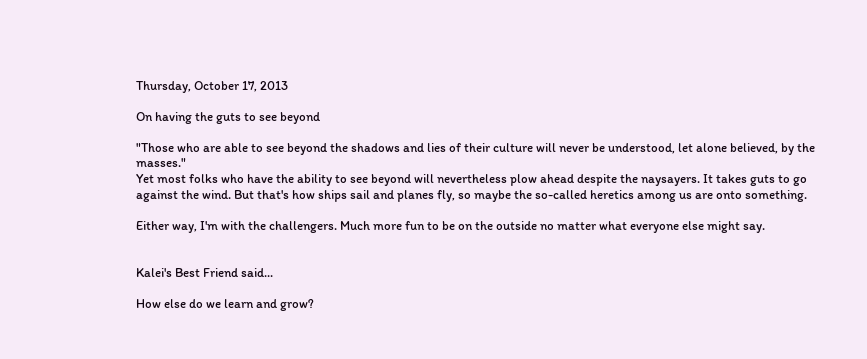Thursday, October 17, 2013

On having the guts to see beyond

"Those who are able to see beyond the shadows and lies of their culture will never be understood, let alone believed, by the masses."
Yet most folks who have the ability to see beyond will nevertheless plow ahead despite the naysayers. It takes guts to go against the wind. But that's how ships sail and planes fly, so maybe the so-called heretics among us are onto something.

Either way, I'm with the challengers. Much more fun to be on the outside no matter what everyone else might say.


Kalei's Best Friend said...

How else do we learn and grow?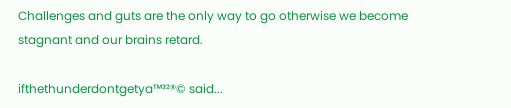Challenges and guts are the only way to go otherwise we become stagnant and our brains retard.

ifthethunderdontgetya™³²®© said...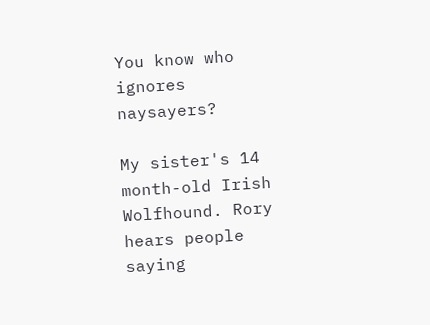You know who ignores naysayers?

My sister's 14 month-old Irish Wolfhound. Rory hears people saying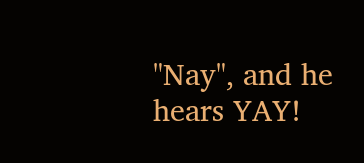"Nay", and he hears YAY!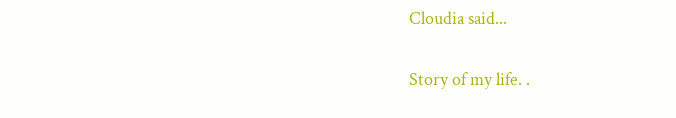Cloudia said...

Story of my life. .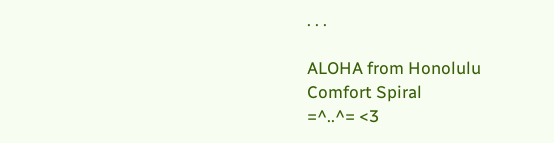. . .

ALOHA from Honolulu
Comfort Spiral
=^..^= <3